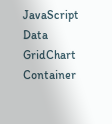JavaScript Data GridChart Container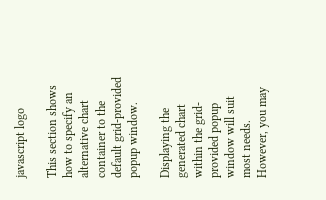javascript logo

This section shows how to specify an alternative chart container to the default grid-provided popup window.

Displaying the generated chart within the grid-provided popup window will suit most needs. However, you may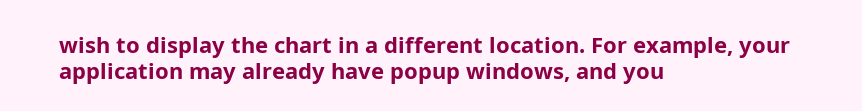wish to display the chart in a different location. For example, your application may already have popup windows, and you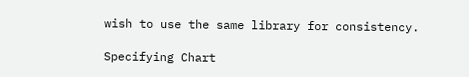wish to use the same library for consistency.

Specifying Chart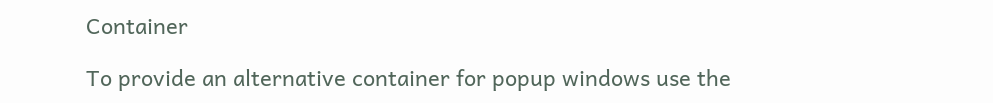Container

To provide an alternative container for popup windows use the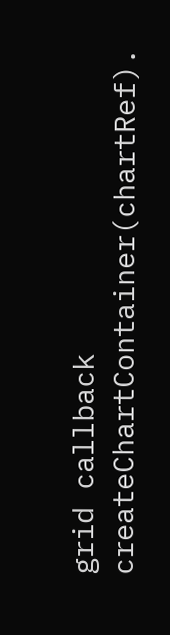grid callback createChartContainer(chartRef).